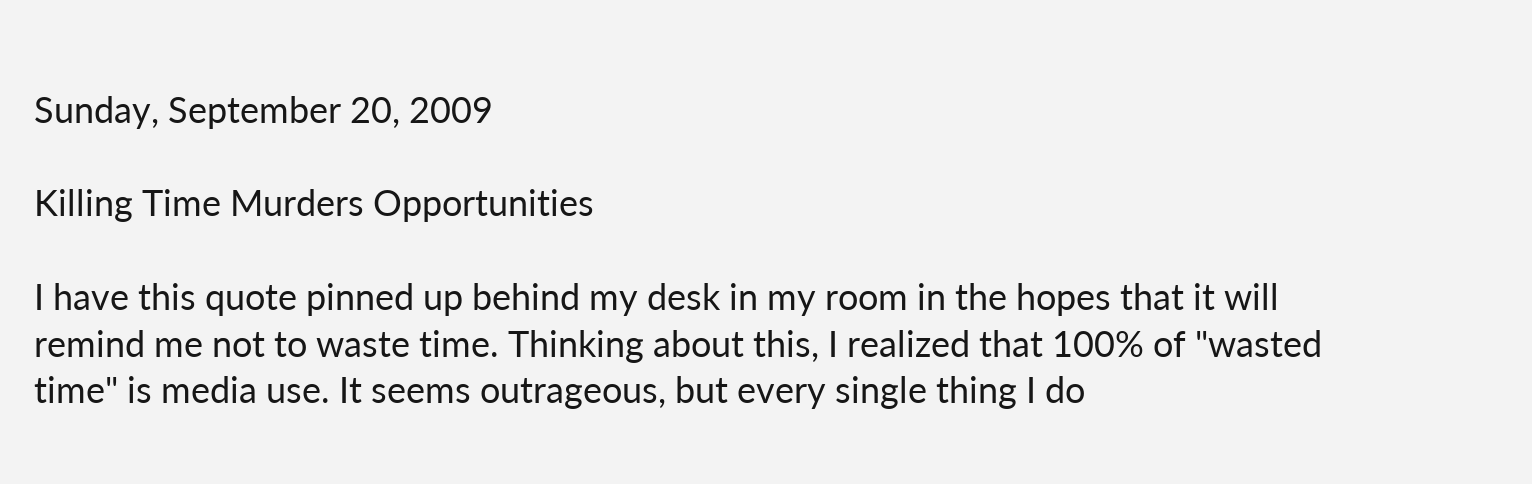Sunday, September 20, 2009

Killing Time Murders Opportunities

I have this quote pinned up behind my desk in my room in the hopes that it will remind me not to waste time. Thinking about this, I realized that 100% of "wasted time" is media use. It seems outrageous, but every single thing I do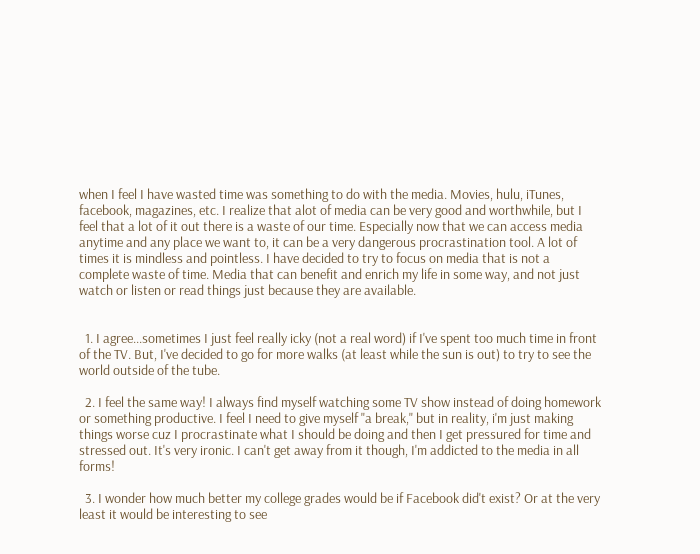when I feel I have wasted time was something to do with the media. Movies, hulu, iTunes, facebook, magazines, etc. I realize that alot of media can be very good and worthwhile, but I feel that a lot of it out there is a waste of our time. Especially now that we can access media anytime and any place we want to, it can be a very dangerous procrastination tool. A lot of times it is mindless and pointless. I have decided to try to focus on media that is not a complete waste of time. Media that can benefit and enrich my life in some way, and not just watch or listen or read things just because they are available.


  1. I agree...sometimes I just feel really icky (not a real word) if I've spent too much time in front of the TV. But, I've decided to go for more walks (at least while the sun is out) to try to see the world outside of the tube.

  2. I feel the same way! I always find myself watching some TV show instead of doing homework or something productive. I feel I need to give myself "a break," but in reality, i'm just making things worse cuz I procrastinate what I should be doing and then I get pressured for time and stressed out. It's very ironic. I can't get away from it though, I'm addicted to the media in all forms!

  3. I wonder how much better my college grades would be if Facebook did't exist? Or at the very least it would be interesting to see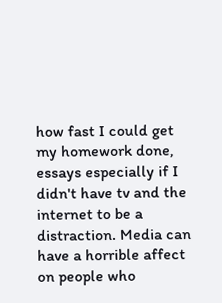how fast I could get my homework done, essays especially if I didn't have tv and the internet to be a distraction. Media can have a horrible affect on people who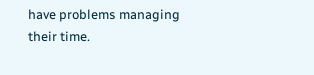have problems managing their time.